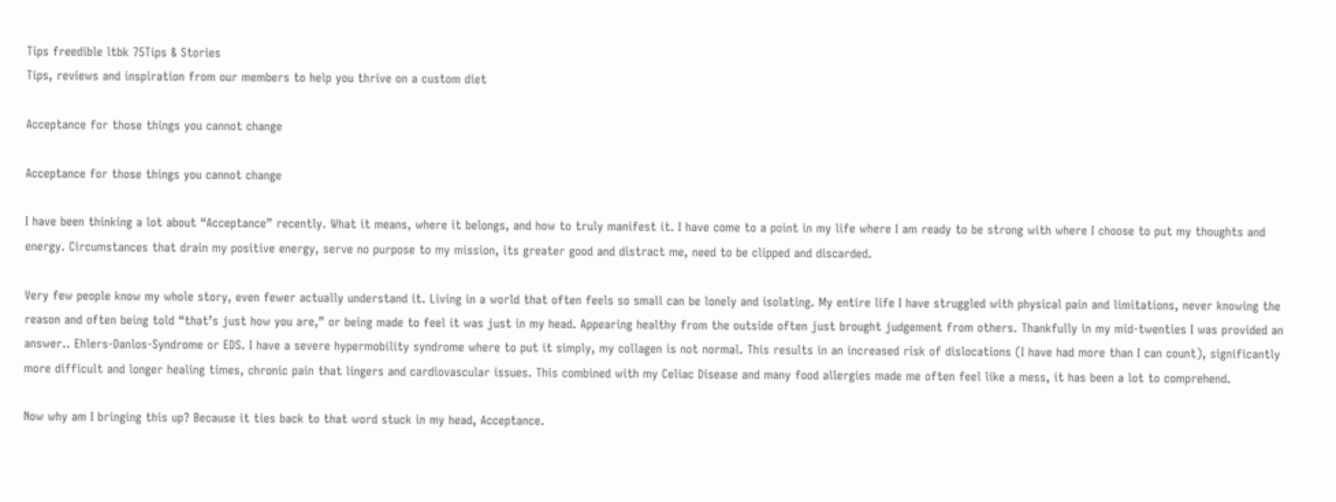Tips freedible ltbk 75Tips & Stories
Tips, reviews and inspiration from our members to help you thrive on a custom diet

Acceptance for those things you cannot change

Acceptance for those things you cannot change

I have been thinking a lot about “Acceptance” recently. What it means, where it belongs, and how to truly manifest it. I have come to a point in my life where I am ready to be strong with where I choose to put my thoughts and energy. Circumstances that drain my positive energy, serve no purpose to my mission, its greater good and distract me, need to be clipped and discarded.

Very few people know my whole story, even fewer actually understand it. Living in a world that often feels so small can be lonely and isolating. My entire life I have struggled with physical pain and limitations, never knowing the reason and often being told “that’s just how you are,” or being made to feel it was just in my head. Appearing healthy from the outside often just brought judgement from others. Thankfully in my mid-twenties I was provided an answer.. Ehlers-Danlos-Syndrome or EDS. I have a severe hypermobility syndrome where to put it simply, my collagen is not normal. This results in an increased risk of dislocations (I have had more than I can count), significantly more difficult and longer healing times, chronic pain that lingers and cardiovascular issues. This combined with my Celiac Disease and many food allergies made me often feel like a mess, it has been a lot to comprehend.

Now why am I bringing this up? Because it ties back to that word stuck in my head, Acceptance.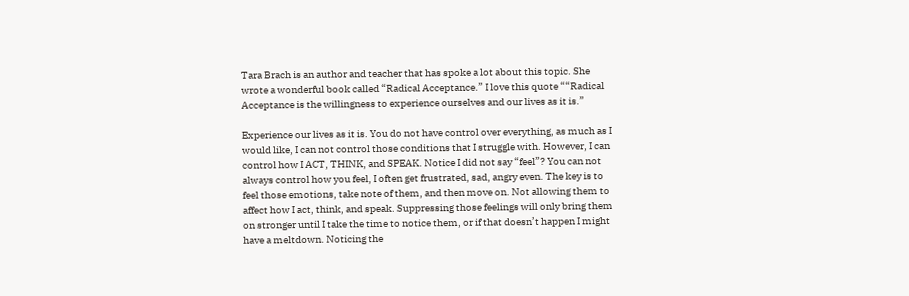Tara Brach is an author and teacher that has spoke a lot about this topic. She wrote a wonderful book called “Radical Acceptance.” I love this quote ““Radical Acceptance is the willingness to experience ourselves and our lives as it is.”

Experience our lives as it is. You do not have control over everything, as much as I would like, I can not control those conditions that I struggle with. However, I can control how I ACT, THINK, and SPEAK. Notice I did not say “feel”? You can not always control how you feel, I often get frustrated, sad, angry even. The key is to feel those emotions, take note of them, and then move on. Not allowing them to affect how I act, think, and speak. Suppressing those feelings will only bring them on stronger until I take the time to notice them, or if that doesn’t happen I might have a meltdown. Noticing the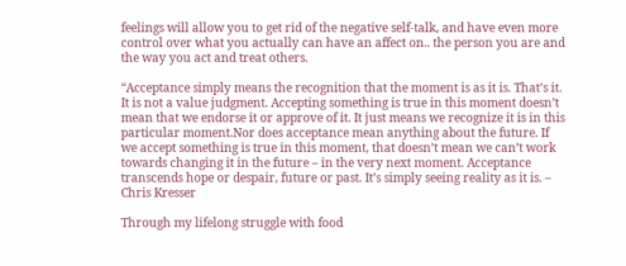feelings will allow you to get rid of the negative self-talk, and have even more control over what you actually can have an affect on.. the person you are and the way you act and treat others.

“Acceptance simply means the recognition that the moment is as it is. That’s it. It is not a value judgment. Accepting something is true in this moment doesn’t mean that we endorse it or approve of it. It just means we recognize it is in this particular moment.Nor does acceptance mean anything about the future. If we accept something is true in this moment, that doesn’t mean we can’t work towards changing it in the future – in the very next moment. Acceptance transcends hope or despair, future or past. It’s simply seeing reality as it is. – Chris Kresser

Through my lifelong struggle with food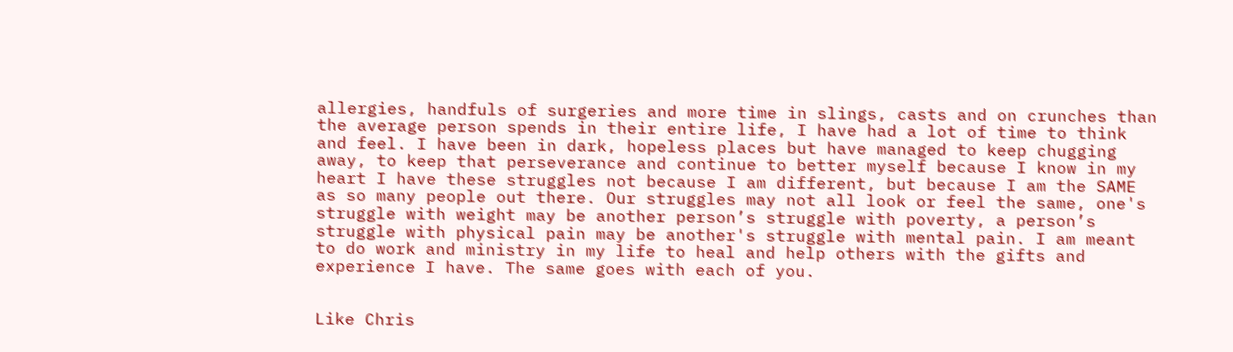allergies, handfuls of surgeries and more time in slings, casts and on crunches than the average person spends in their entire life, I have had a lot of time to think and feel. I have been in dark, hopeless places but have managed to keep chugging away, to keep that perseverance and continue to better myself because I know in my heart I have these struggles not because I am different, but because I am the SAME as so many people out there. Our struggles may not all look or feel the same, one's struggle with weight may be another person’s struggle with poverty, a person’s struggle with physical pain may be another's struggle with mental pain. I am meant to do work and ministry in my life to heal and help others with the gifts and experience I have. The same goes with each of you.


Like Chris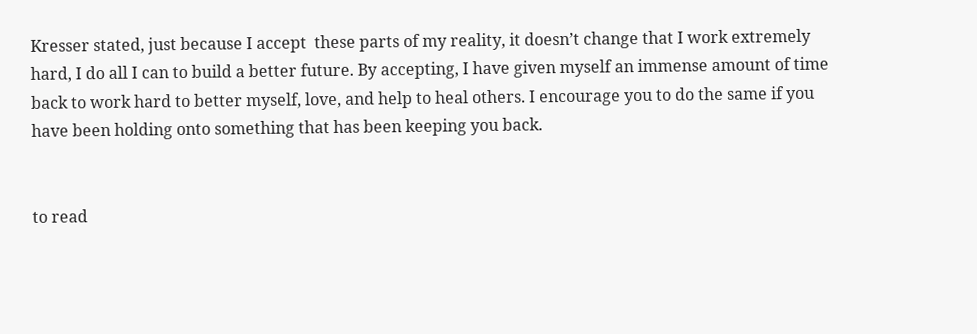Kresser stated, just because I accept  these parts of my reality, it doesn’t change that I work extremely hard, I do all I can to build a better future. By accepting, I have given myself an immense amount of time back to work hard to better myself, love, and help to heal others. I encourage you to do the same if you have been holding onto something that has been keeping you back.


to read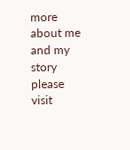more about me and my story please visit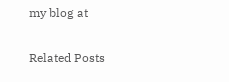my blog at

Related Posts